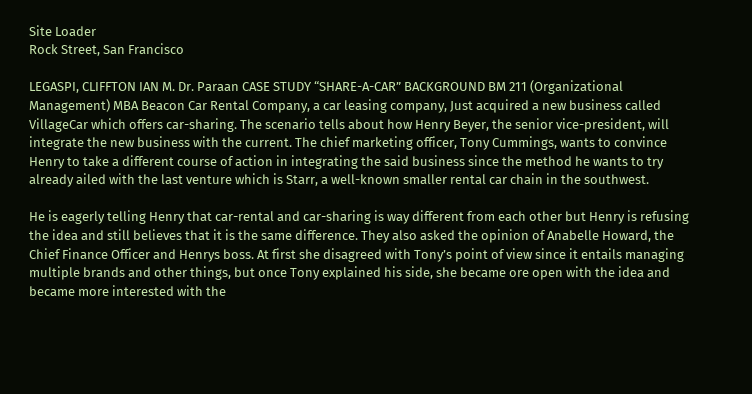Site Loader
Rock Street, San Francisco

LEGASPI, CLIFFTON IAN M. Dr. Paraan CASE STUDY “SHARE-A-CAR” BACKGROUND BM 211 (Organizational Management) MBA Beacon Car Rental Company, a car leasing company, Just acquired a new business called VillageCar which offers car-sharing. The scenario tells about how Henry Beyer, the senior vice-president, will integrate the new business with the current. The chief marketing officer, Tony Cummings, wants to convince Henry to take a different course of action in integrating the said business since the method he wants to try already ailed with the last venture which is Starr, a well-known smaller rental car chain in the southwest.

He is eagerly telling Henry that car-rental and car-sharing is way different from each other but Henry is refusing the idea and still believes that it is the same difference. They also asked the opinion of Anabelle Howard, the Chief Finance Officer and Henrys boss. At first she disagreed with Tony’s point of view since it entails managing multiple brands and other things, but once Tony explained his side, she became ore open with the idea and became more interested with the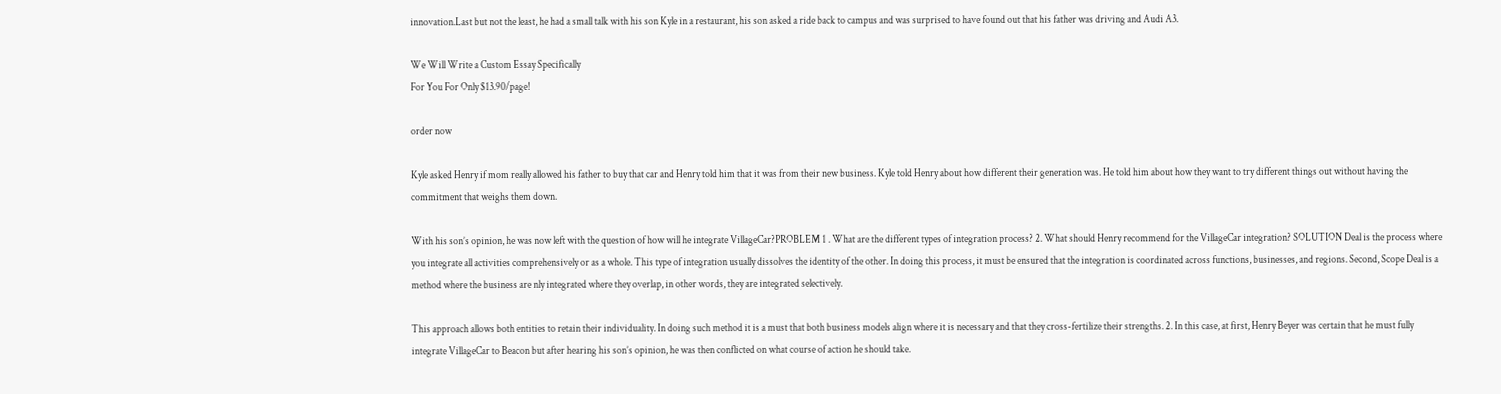innovation.Last but not the least, he had a small talk with his son Kyle in a restaurant, his son asked a ride back to campus and was surprised to have found out that his father was driving and Audi A3.

We Will Write a Custom Essay Specifically
For You For Only $13.90/page!

order now

Kyle asked Henry if mom really allowed his father to buy that car and Henry told him that it was from their new business. Kyle told Henry about how different their generation was. He told him about how they want to try different things out without having the commitment that weighs them down.

With his son’s opinion, he was now left with the question of how will he integrate VillageCar?PROBLEM 1 . What are the different types of integration process? 2. What should Henry recommend for the VillageCar integration? SOLUTION Deal is the process where you integrate all activities comprehensively or as a whole. This type of integration usually dissolves the identity of the other. In doing this process, it must be ensured that the integration is coordinated across functions, businesses, and regions. Second, Scope Deal is a method where the business are nly integrated where they overlap, in other words, they are integrated selectively.

This approach allows both entities to retain their individuality. In doing such method it is a must that both business models align where it is necessary and that they cross-fertilize their strengths. 2. In this case, at first, Henry Beyer was certain that he must fully integrate VillageCar to Beacon but after hearing his son’s opinion, he was then conflicted on what course of action he should take.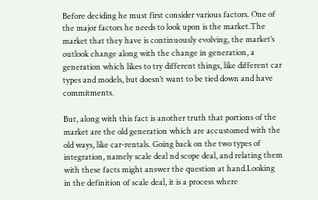Before deciding he must first consider various factors. One of the major factors he needs to look upon is the market.The market that they have is continuously evolving, the market’s outlook change along with the change in generation, a generation which likes to try different things, like different car types and models, but doesn’t want to be tied down and have commitments.

But, along with this fact is another truth that portions of the market are the old generation which are accustomed with the old ways, like car-rentals. Going back on the two types of integration, namely scale deal nd scope deal, and relating them with these facts might answer the question at hand.Looking in the definition of scale deal, it is a process where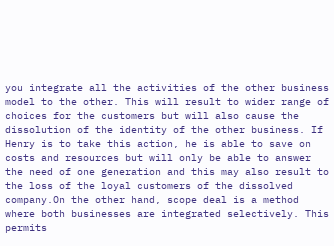you integrate all the activities of the other business model to the other. This will result to wider range of choices for the customers but will also cause the dissolution of the identity of the other business. If Henry is to take this action, he is able to save on costs and resources but will only be able to answer the need of one generation and this may also result to the loss of the loyal customers of the dissolved company.On the other hand, scope deal is a method where both businesses are integrated selectively. This permits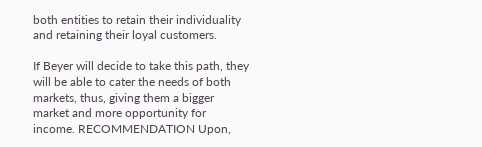both entities to retain their individuality and retaining their loyal customers.

If Beyer will decide to take this path, they will be able to cater the needs of both markets, thus, giving them a bigger market and more opportunity for income. RECOMMENDATION Upon,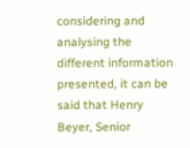considering and analysing the different information presented, it can be said that Henry Beyer, Senior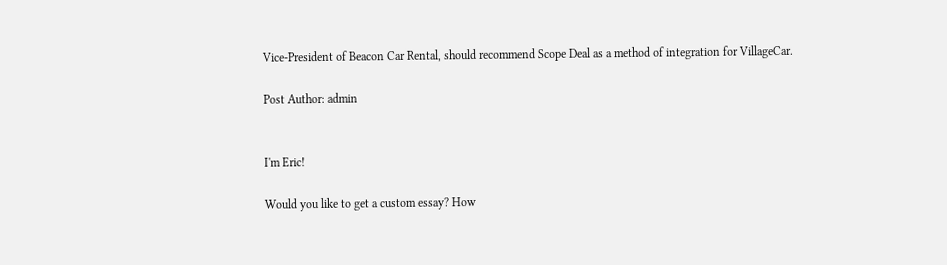Vice-President of Beacon Car Rental, should recommend Scope Deal as a method of integration for VillageCar.

Post Author: admin


I'm Eric!

Would you like to get a custom essay? How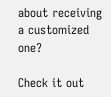about receiving a customized one?

Check it out